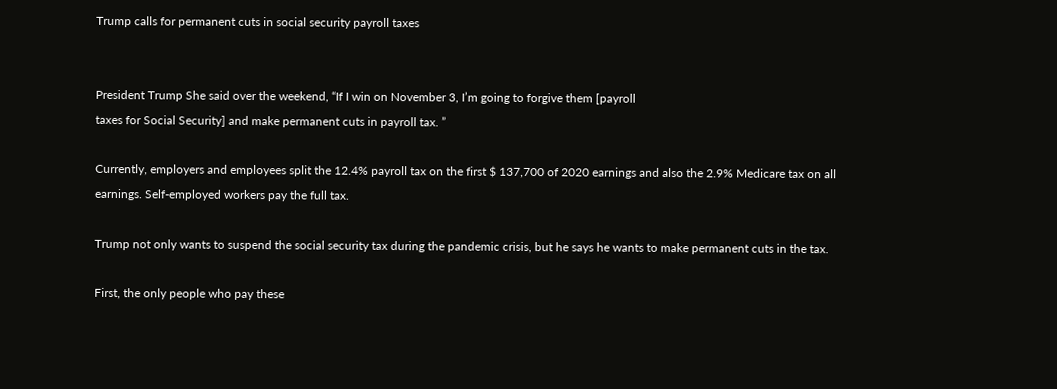Trump calls for permanent cuts in social security payroll taxes


President Trump She said over the weekend, “If I win on November 3, I’m going to forgive them [payroll
taxes for Social Security] and make permanent cuts in payroll tax. ”

Currently, employers and employees split the 12.4% payroll tax on the first $ 137,700 of 2020 earnings and also the 2.9% Medicare tax on all earnings. Self-employed workers pay the full tax.

Trump not only wants to suspend the social security tax during the pandemic crisis, but he says he wants to make permanent cuts in the tax.

First, the only people who pay these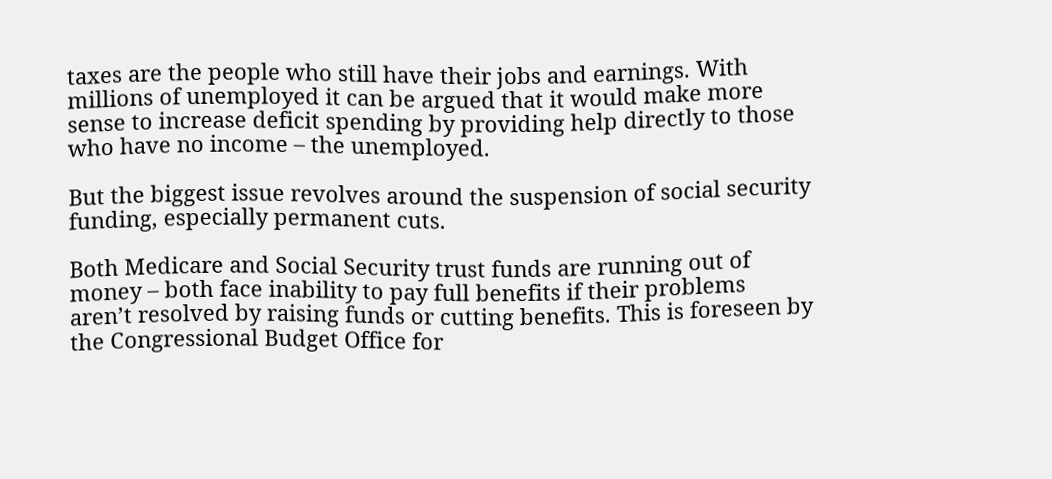taxes are the people who still have their jobs and earnings. With millions of unemployed it can be argued that it would make more sense to increase deficit spending by providing help directly to those who have no income – the unemployed.

But the biggest issue revolves around the suspension of social security funding, especially permanent cuts.

Both Medicare and Social Security trust funds are running out of money – both face inability to pay full benefits if their problems aren’t resolved by raising funds or cutting benefits. This is foreseen by the Congressional Budget Office for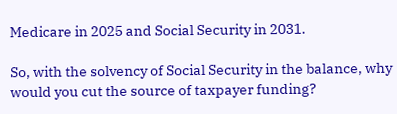Medicare in 2025 and Social Security in 2031.

So, with the solvency of Social Security in the balance, why would you cut the source of taxpayer funding?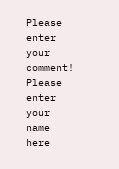Please enter your comment!
Please enter your name here